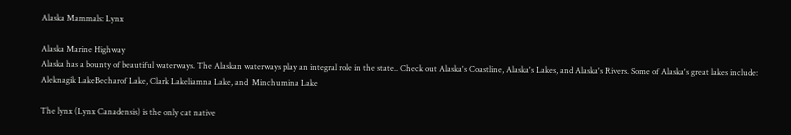Alaska Mammals: Lynx

Alaska Marine Highway
Alaska has a bounty of beautiful waterways. The Alaskan waterways play an integral role in the state.. Check out Alaska's Coastline, Alaska's Lakes, and Alaska's Rivers. Some of Alaska's great lakes include: Aleknagik LakeBecharof Lake, Clark Lakeliamna Lake, and  Minchumina Lake

The lynx (Lynx Canadensis) is the only cat native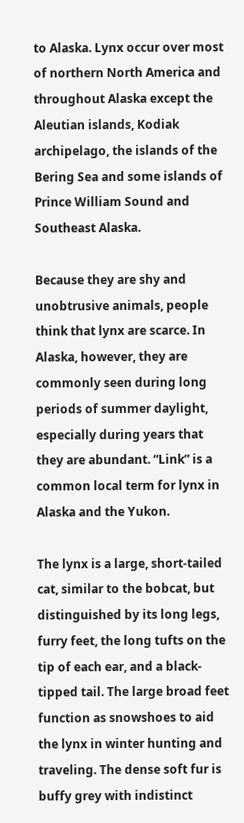to Alaska. Lynx occur over most of northern North America and throughout Alaska except the Aleutian islands, Kodiak archipelago, the islands of the Bering Sea and some islands of Prince William Sound and Southeast Alaska.

Because they are shy and unobtrusive animals, people think that lynx are scarce. In Alaska, however, they are commonly seen during long periods of summer daylight, especially during years that they are abundant. “Link” is a common local term for lynx in Alaska and the Yukon.

The lynx is a large, short-tailed cat, similar to the bobcat, but distinguished by its long legs, furry feet, the long tufts on the tip of each ear, and a black-tipped tail. The large broad feet function as snowshoes to aid the lynx in winter hunting and traveling. The dense soft fur is buffy grey with indistinct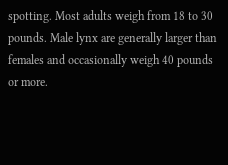spotting. Most adults weigh from 18 to 30 pounds. Male lynx are generally larger than females and occasionally weigh 40 pounds or more.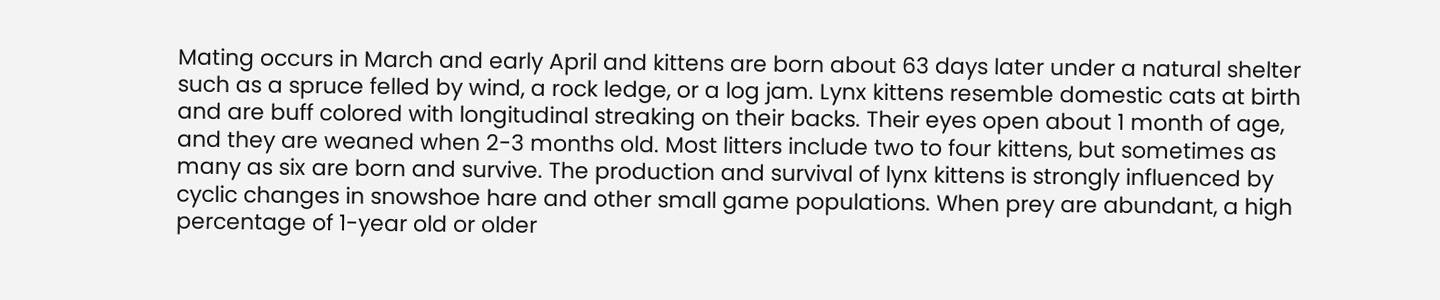Mating occurs in March and early April and kittens are born about 63 days later under a natural shelter such as a spruce felled by wind, a rock ledge, or a log jam. Lynx kittens resemble domestic cats at birth and are buff colored with longitudinal streaking on their backs. Their eyes open about 1 month of age, and they are weaned when 2-3 months old. Most litters include two to four kittens, but sometimes as many as six are born and survive. The production and survival of lynx kittens is strongly influenced by cyclic changes in snowshoe hare and other small game populations. When prey are abundant, a high percentage of 1-year old or older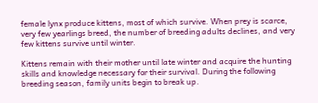female lynx produce kittens, most of which survive. When prey is scarce, very few yearlings breed, the number of breeding adults declines, and very few kittens survive until winter.

Kittens remain with their mother until late winter and acquire the hunting skills and knowledge necessary for their survival. During the following breeding season, family units begin to break up.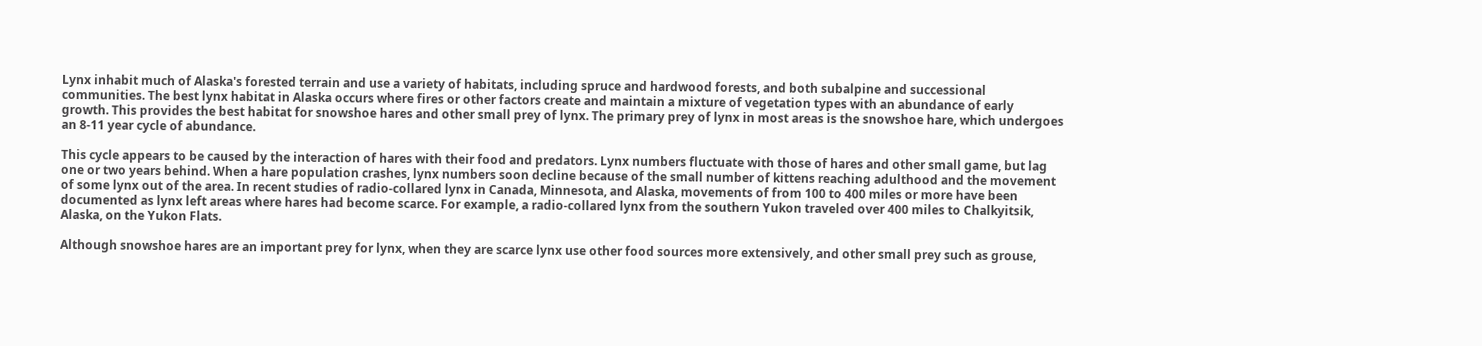Lynx inhabit much of Alaska's forested terrain and use a variety of habitats, including spruce and hardwood forests, and both subalpine and successional communities. The best lynx habitat in Alaska occurs where fires or other factors create and maintain a mixture of vegetation types with an abundance of early  growth. This provides the best habitat for snowshoe hares and other small prey of lynx. The primary prey of lynx in most areas is the snowshoe hare, which undergoes an 8-11 year cycle of abundance.

This cycle appears to be caused by the interaction of hares with their food and predators. Lynx numbers fluctuate with those of hares and other small game, but lag one or two years behind. When a hare population crashes, lynx numbers soon decline because of the small number of kittens reaching adulthood and the movement of some lynx out of the area. In recent studies of radio-collared lynx in Canada, Minnesota, and Alaska, movements of from 100 to 400 miles or more have been documented as lynx left areas where hares had become scarce. For example, a radio-collared lynx from the southern Yukon traveled over 400 miles to Chalkyitsik, Alaska, on the Yukon Flats.

Although snowshoe hares are an important prey for lynx, when they are scarce lynx use other food sources more extensively, and other small prey such as grouse,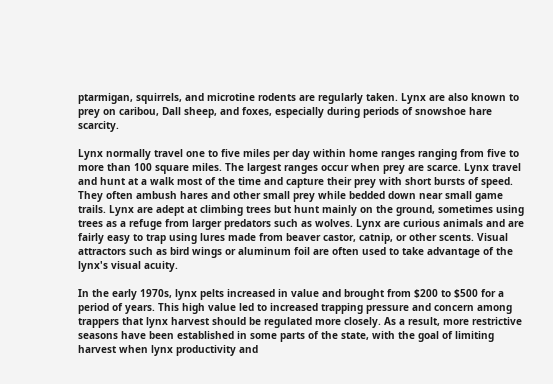ptarmigan, squirrels, and microtine rodents are regularly taken. Lynx are also known to prey on caribou, Dall sheep, and foxes, especially during periods of snowshoe hare scarcity.

Lynx normally travel one to five miles per day within home ranges ranging from five to more than 100 square miles. The largest ranges occur when prey are scarce. Lynx travel and hunt at a walk most of the time and capture their prey with short bursts of speed. They often ambush hares and other small prey while bedded down near small game trails. Lynx are adept at climbing trees but hunt mainly on the ground, sometimes using trees as a refuge from larger predators such as wolves. Lynx are curious animals and are fairly easy to trap using lures made from beaver castor, catnip, or other scents. Visual attractors such as bird wings or aluminum foil are often used to take advantage of the lynx's visual acuity.

In the early 1970s, lynx pelts increased in value and brought from $200 to $500 for a period of years. This high value led to increased trapping pressure and concern among trappers that lynx harvest should be regulated more closely. As a result, more restrictive seasons have been established in some parts of the state, with the goal of limiting harvest when lynx productivity and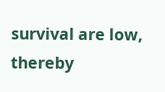survival are low, thereby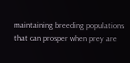maintaining breeding populations that can prosper when prey are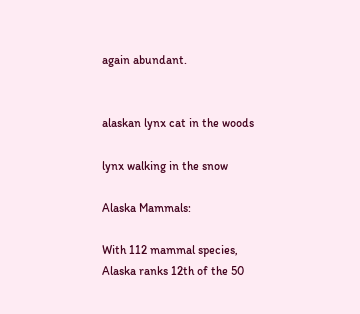again abundant.


alaskan lynx cat in the woods

lynx walking in the snow

Alaska Mammals:

With 112 mammal species, Alaska ranks 12th of the 50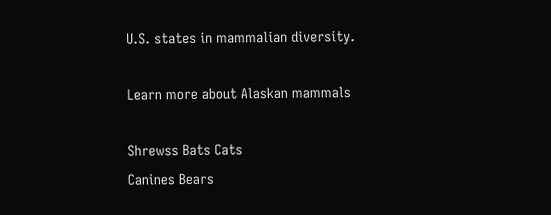U.S. states in mammalian diversity.

Learn more about Alaskan mammals

Shrewss Bats Cats
Canines Bears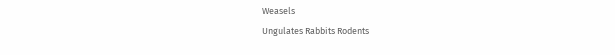Weasels
Ungulates Rabbits Rodents